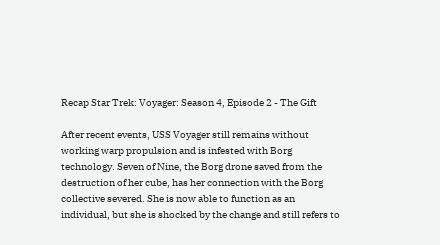Recap Star Trek: Voyager: Season 4, Episode 2 - The Gift

After recent events, USS Voyager still remains without working warp propulsion and is infested with Borg technology. Seven of Nine, the Borg drone saved from the destruction of her cube, has her connection with the Borg collective severed. She is now able to function as an individual, but she is shocked by the change and still refers to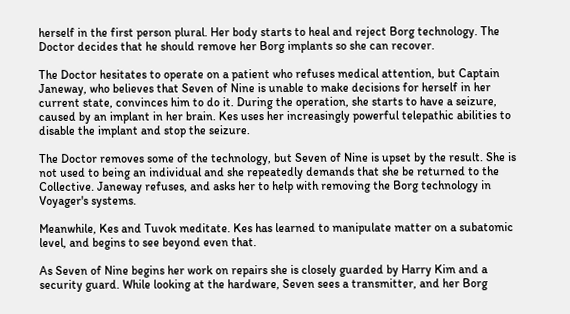herself in the first person plural. Her body starts to heal and reject Borg technology. The Doctor decides that he should remove her Borg implants so she can recover.

The Doctor hesitates to operate on a patient who refuses medical attention, but Captain Janeway, who believes that Seven of Nine is unable to make decisions for herself in her current state, convinces him to do it. During the operation, she starts to have a seizure, caused by an implant in her brain. Kes uses her increasingly powerful telepathic abilities to disable the implant and stop the seizure.

The Doctor removes some of the technology, but Seven of Nine is upset by the result. She is not used to being an individual and she repeatedly demands that she be returned to the Collective. Janeway refuses, and asks her to help with removing the Borg technology in Voyager's systems.

Meanwhile, Kes and Tuvok meditate. Kes has learned to manipulate matter on a subatomic level, and begins to see beyond even that.

As Seven of Nine begins her work on repairs she is closely guarded by Harry Kim and a security guard. While looking at the hardware, Seven sees a transmitter, and her Borg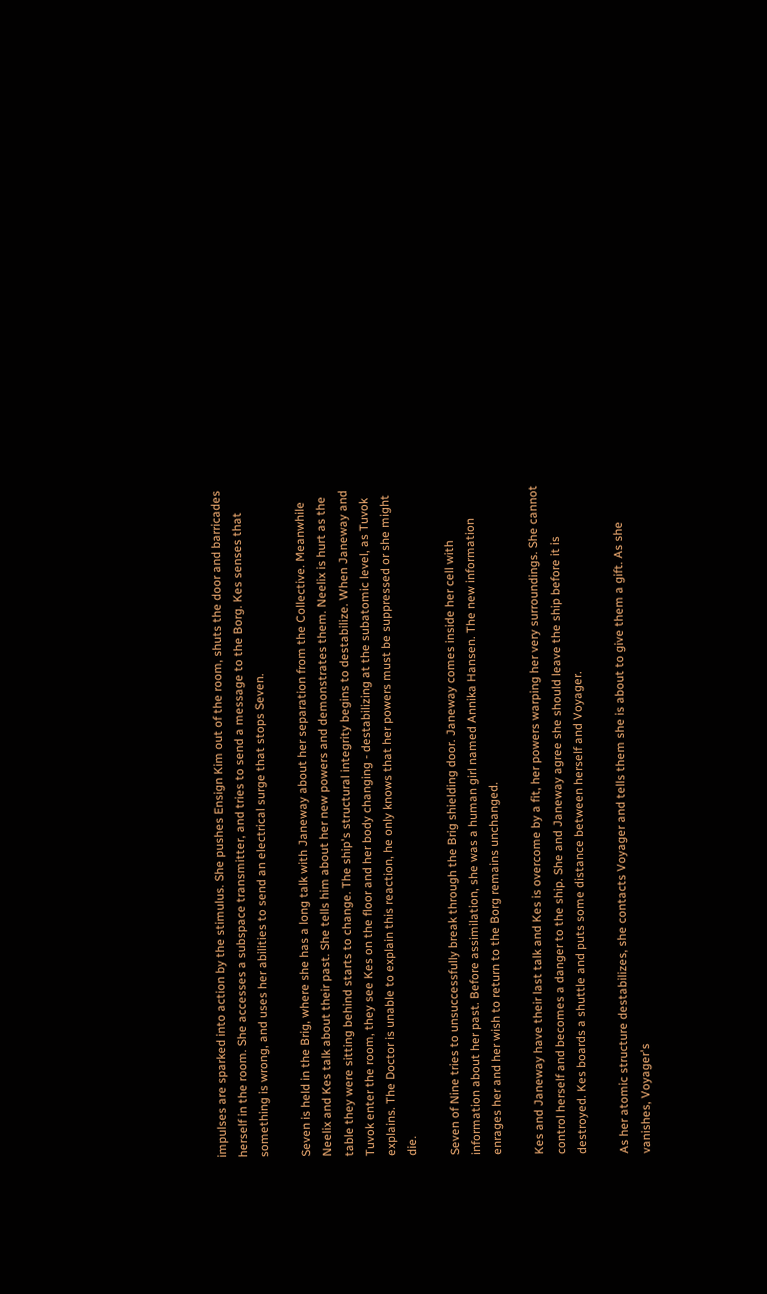impulses are sparked into action by the stimulus. She pushes Ensign Kim out of the room, shuts the door and barricades herself in the room. She accesses a subspace transmitter, and tries to send a message to the Borg. Kes senses that something is wrong, and uses her abilities to send an electrical surge that stops Seven.

Seven is held in the Brig, where she has a long talk with Janeway about her separation from the Collective. Meanwhile Neelix and Kes talk about their past. She tells him about her new powers and demonstrates them. Neelix is hurt as the table they were sitting behind starts to change. The ship's structural integrity begins to destabilize. When Janeway and Tuvok enter the room, they see Kes on the floor and her body changing - destabilizing at the subatomic level, as Tuvok explains. The Doctor is unable to explain this reaction, he only knows that her powers must be suppressed or she might die.

Seven of Nine tries to unsuccessfully break through the Brig shielding door. Janeway comes inside her cell with information about her past. Before assimilation, she was a human girl named Annika Hansen. The new information enrages her and her wish to return to the Borg remains unchanged.

Kes and Janeway have their last talk and Kes is overcome by a fit, her powers warping her very surroundings. She cannot control herself and becomes a danger to the ship. She and Janeway agree she should leave the ship before it is destroyed. Kes boards a shuttle and puts some distance between herself and Voyager.

As her atomic structure destabilizes, she contacts Voyager and tells them she is about to give them a gift. As she vanishes, Voyager's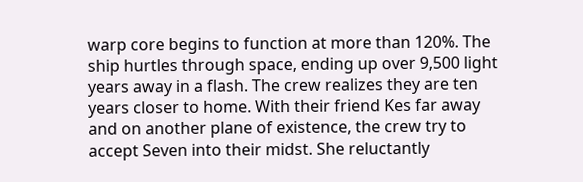warp core begins to function at more than 120%. The ship hurtles through space, ending up over 9,500 light years away in a flash. The crew realizes they are ten years closer to home. With their friend Kes far away and on another plane of existence, the crew try to accept Seven into their midst. She reluctantly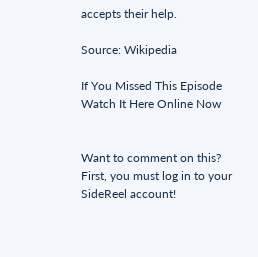accepts their help.

Source: Wikipedia

If You Missed This Episode Watch It Here Online Now


Want to comment on this? First, you must log in to your SideReel account!